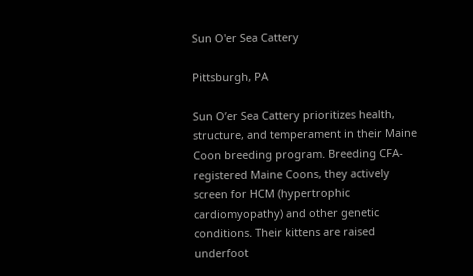Sun O'er Sea Cattery

Pittsburgh, PA

Sun O’er Sea Cattery prioritizes health, structure, and temperament in their Maine Coon breeding program. Breeding CFA-registered Maine Coons, they actively screen for HCM (hypertrophic cardiomyopathy) and other genetic conditions. Their kittens are raised underfoot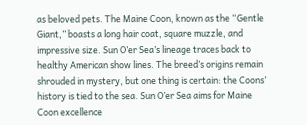as beloved pets. The Maine Coon, known as the “Gentle Giant,” boasts a long hair coat, square muzzle, and impressive size. Sun O’er Sea’s lineage traces back to healthy American show lines. The breed’s origins remain shrouded in mystery, but one thing is certain: the Coons’ history is tied to the sea. Sun O’er Sea aims for Maine Coon excellence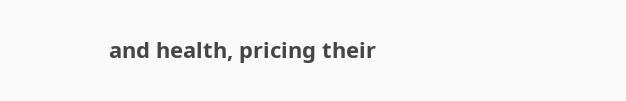and health, pricing their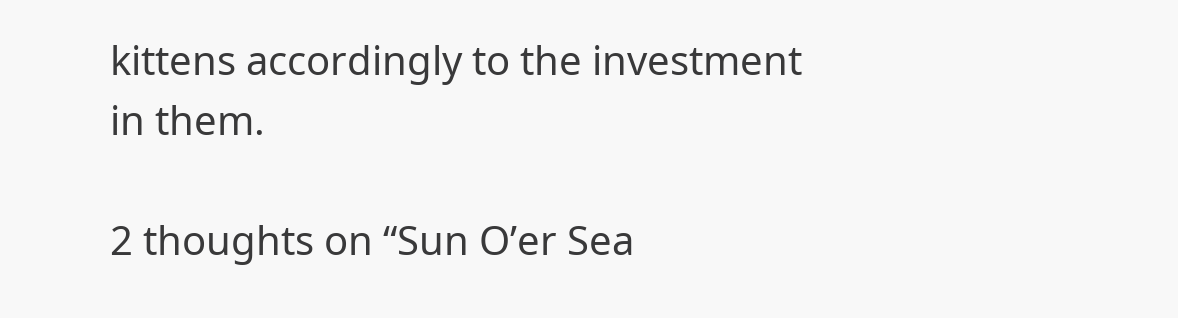kittens accordingly to the investment in them.

2 thoughts on “Sun O’er Sea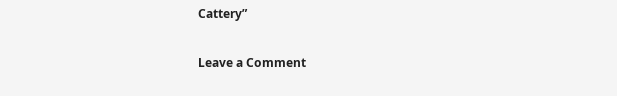Cattery”

Leave a Comment